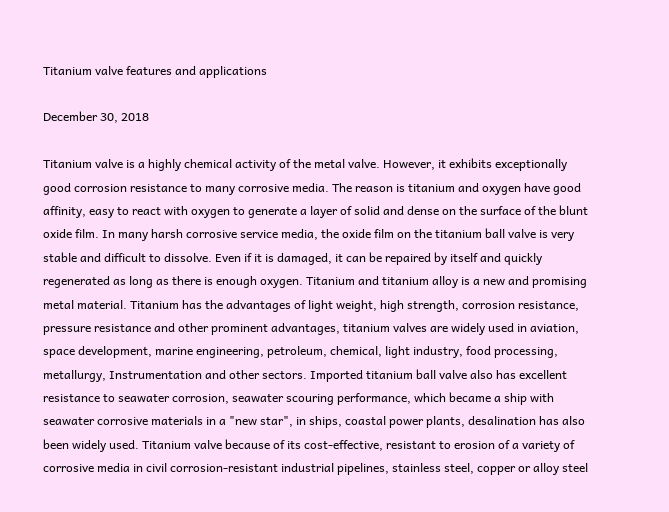Titanium valve features and applications

December 30, 2018

Titanium valve is a highly chemical activity of the metal valve. However, it exhibits exceptionally good corrosion resistance to many corrosive media. The reason is titanium and oxygen have good affinity, easy to react with oxygen to generate a layer of solid and dense on the surface of the blunt oxide film. In many harsh corrosive service media, the oxide film on the titanium ball valve is very stable and difficult to dissolve. Even if it is damaged, it can be repaired by itself and quickly regenerated as long as there is enough oxygen. Titanium and titanium alloy is a new and promising metal material. Titanium has the advantages of light weight, high strength, corrosion resistance, pressure resistance and other prominent advantages, titanium valves are widely used in aviation, space development, marine engineering, petroleum, chemical, light industry, food processing, metallurgy, Instrumentation and other sectors. Imported titanium ball valve also has excellent resistance to seawater corrosion, seawater scouring performance, which became a ship with seawater corrosive materials in a "new star", in ships, coastal power plants, desalination has also been widely used. Titanium valve because of its cost-effective, resistant to erosion of a variety of corrosive media in civil corrosion-resistant industrial pipelines, stainless steel, copper or alloy steel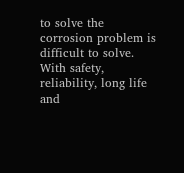to solve the corrosion problem is difficult to solve. With safety, reliability, long life and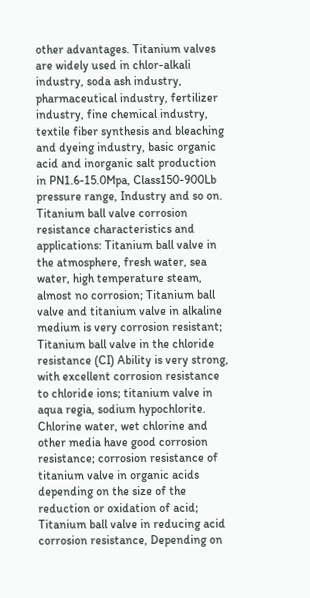other advantages. Titanium valves are widely used in chlor-alkali industry, soda ash industry, pharmaceutical industry, fertilizer industry, fine chemical industry, textile fiber synthesis and bleaching and dyeing industry, basic organic acid and inorganic salt production in PN1.6-15.0Mpa, Class150-900Lb pressure range, Industry and so on. Titanium ball valve corrosion resistance characteristics and applications: Titanium ball valve in the atmosphere, fresh water, sea water, high temperature steam, almost no corrosion; Titanium ball valve and titanium valve in alkaline medium is very corrosion resistant; Titanium ball valve in the chloride resistance (CI) Ability is very strong, with excellent corrosion resistance to chloride ions; titanium valve in aqua regia, sodium hypochlorite. Chlorine water, wet chlorine and other media have good corrosion resistance; corrosion resistance of titanium valve in organic acids depending on the size of the reduction or oxidation of acid; Titanium ball valve in reducing acid corrosion resistance, Depending on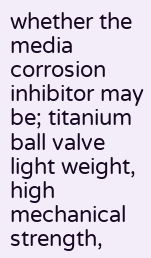whether the media corrosion inhibitor may be; titanium ball valve light weight, high mechanical strength,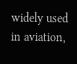widely used in aviation,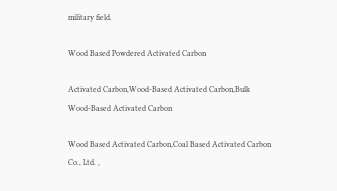military field.

Wood Based Powdered Activated Carbon

Activated Carbon,Wood-Based Activated Carbon,Bulk Wood-Based Activated Carbon

Wood Based Activated Carbon,Coal Based Activated Carbon Co., Ltd. ,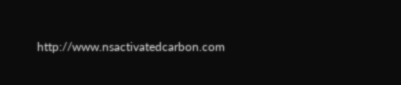http://www.nsactivatedcarbon.com